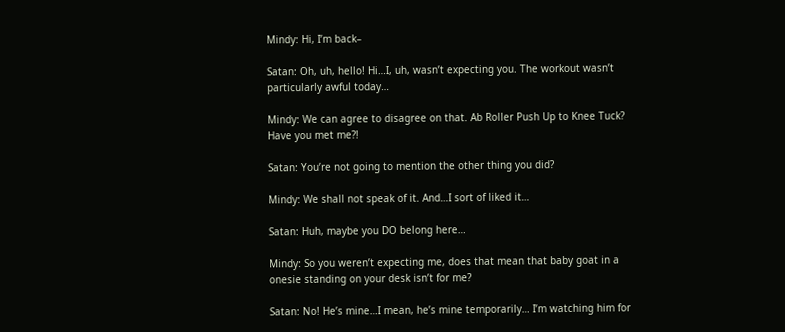Mindy: Hi, I’m back–

Satan: Oh, uh, hello! Hi…I, uh, wasn’t expecting you. The workout wasn’t particularly awful today…

Mindy: We can agree to disagree on that. Ab Roller Push Up to Knee Tuck? Have you met me?!

Satan: You’re not going to mention the other thing you did?

Mindy: We shall not speak of it. And…I sort of liked it…

Satan: Huh, maybe you DO belong here…

Mindy: So you weren’t expecting me, does that mean that baby goat in a onesie standing on your desk isn’t for me?

Satan: No! He’s mine…I mean, he’s mine temporarily… I’m watching him for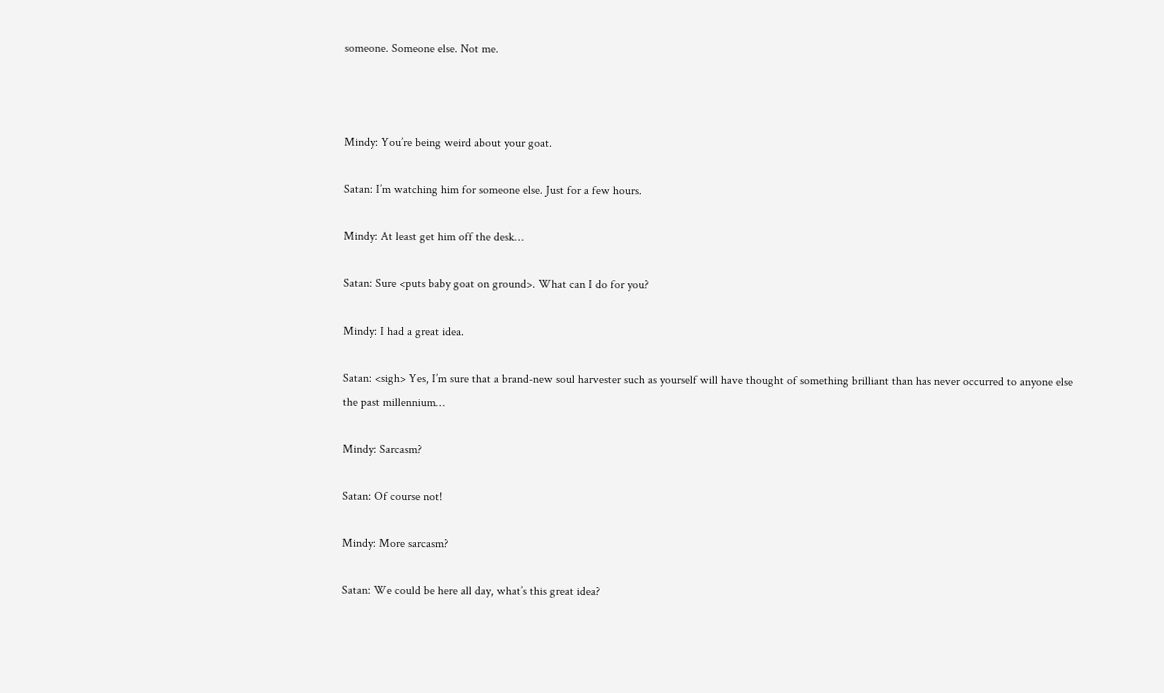someone. Someone else. Not me.



Mindy: You’re being weird about your goat.

Satan: I’m watching him for someone else. Just for a few hours.

Mindy: At least get him off the desk…

Satan: Sure <puts baby goat on ground>. What can I do for you?

Mindy: I had a great idea.

Satan: <sigh> Yes, I’m sure that a brand-new soul harvester such as yourself will have thought of something brilliant than has never occurred to anyone else the past millennium…

Mindy: Sarcasm?

Satan: Of course not!

Mindy: More sarcasm?

Satan: We could be here all day, what’s this great idea?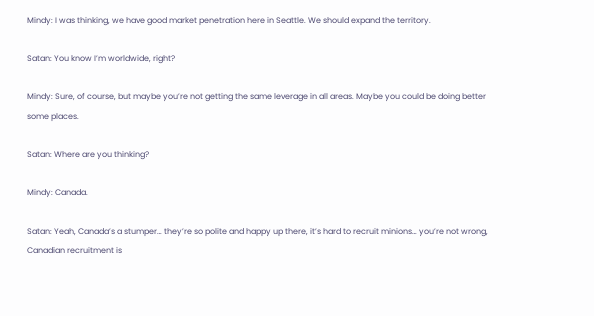Mindy: I was thinking, we have good market penetration here in Seattle. We should expand the territory.

Satan: You know I’m worldwide, right?

Mindy: Sure, of course, but maybe you’re not getting the same leverage in all areas. Maybe you could be doing better some places.

Satan: Where are you thinking?

Mindy: Canada.

Satan: Yeah, Canada’s a stumper… they’re so polite and happy up there, it’s hard to recruit minions… you’re not wrong, Canadian recruitment is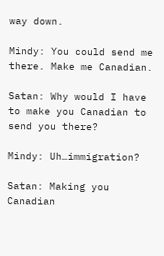way down.

Mindy: You could send me there. Make me Canadian.

Satan: Why would I have to make you Canadian to send you there?

Mindy: Uh…immigration?

Satan: Making you Canadian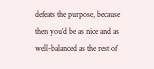defeats the purpose, because then you’d be as nice and as well-balanced as the rest of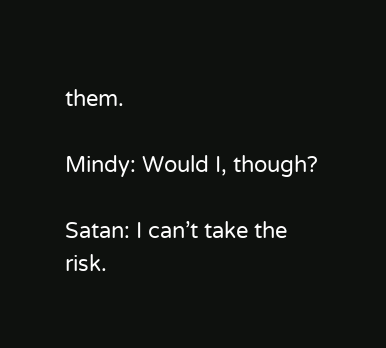them.

Mindy: Would I, though?

Satan: I can’t take the risk.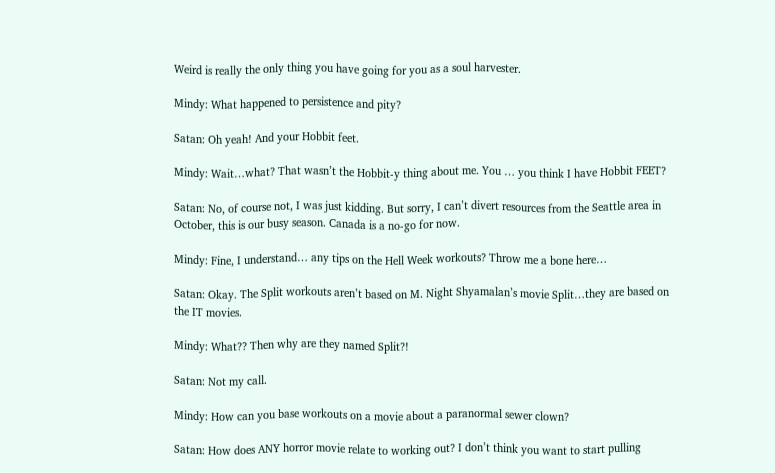Weird is really the only thing you have going for you as a soul harvester.

Mindy: What happened to persistence and pity?

Satan: Oh yeah! And your Hobbit feet.

Mindy: Wait…what? That wasn’t the Hobbit-y thing about me. You … you think I have Hobbit FEET?

Satan: No, of course not, I was just kidding. But sorry, I can’t divert resources from the Seattle area in October, this is our busy season. Canada is a no-go for now.

Mindy: Fine, I understand… any tips on the Hell Week workouts? Throw me a bone here…

Satan: Okay. The Split workouts aren’t based on M. Night Shyamalan’s movie Split…they are based on the IT movies.

Mindy: What?? Then why are they named Split?!

Satan: Not my call.

Mindy: How can you base workouts on a movie about a paranormal sewer clown?

Satan: How does ANY horror movie relate to working out? I don’t think you want to start pulling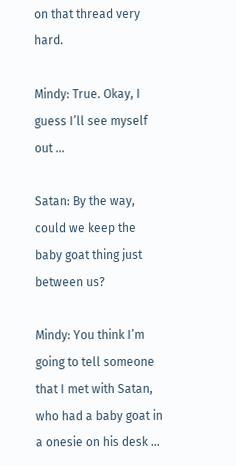on that thread very hard.

Mindy: True. Okay, I guess I’ll see myself out …

Satan: By the way, could we keep the baby goat thing just between us?

Mindy: You think I’m going to tell someone that I met with Satan, who had a baby goat in a onesie on his desk …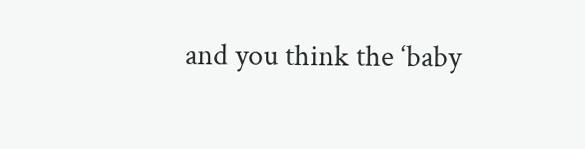and you think the ‘baby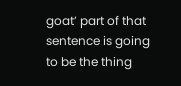goat’ part of that sentence is going to be the thing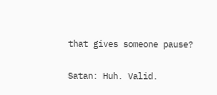that gives someone pause?

Satan: Huh. Valid.